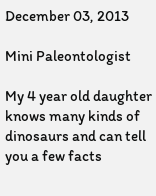December 03, 2013

Mini Paleontologist

My 4 year old daughter knows many kinds of dinosaurs and can tell you a few facts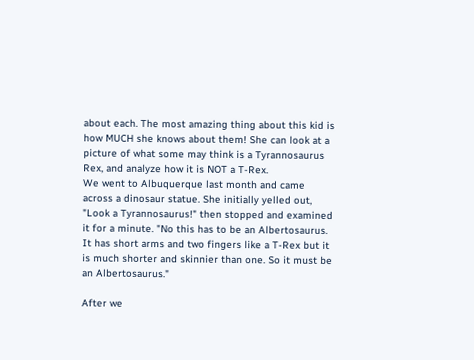about each. The most amazing thing about this kid is how MUCH she knows about them! She can look at a picture of what some may think is a Tyrannosaurus Rex, and analyze how it is NOT a T-Rex.
We went to Albuquerque last month and came across a dinosaur statue. She initially yelled out, "Look a Tyrannosaurus!" then stopped and examined it for a minute. "No this has to be an Albertosaurus. It has short arms and two fingers like a T-Rex but it is much shorter and skinnier than one. So it must be an Albertosaurus."

After we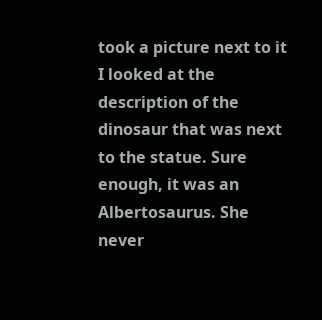took a picture next to it I looked at the description of the dinosaur that was next to the statue. Sure enough, it was an Albertosaurus. She never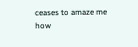ceases to amaze me how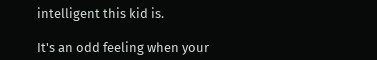intelligent this kid is.

It's an odd feeling when your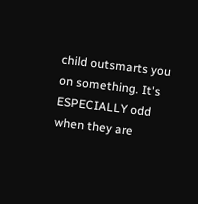child outsmarts you on something. It's ESPECIALLY odd when they are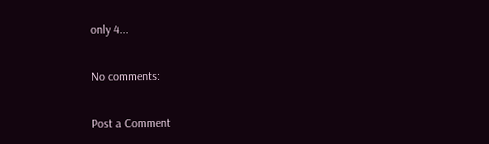only 4...

No comments:

Post a Comment